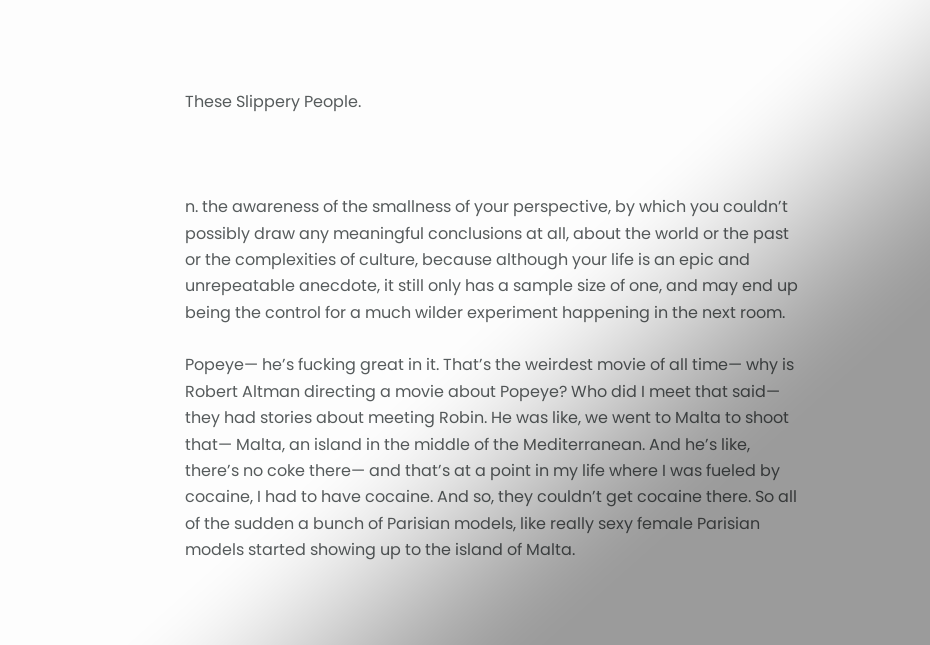These Slippery People.



n. the awareness of the smallness of your perspective, by which you couldn’t possibly draw any meaningful conclusions at all, about the world or the past or the complexities of culture, because although your life is an epic and unrepeatable anecdote, it still only has a sample size of one, and may end up being the control for a much wilder experiment happening in the next room.

Popeye— he’s fucking great in it. That’s the weirdest movie of all time— why is Robert Altman directing a movie about Popeye? Who did I meet that said— they had stories about meeting Robin. He was like, we went to Malta to shoot that— Malta, an island in the middle of the Mediterranean. And he’s like, there’s no coke there— and that’s at a point in my life where I was fueled by cocaine, I had to have cocaine. And so, they couldn’t get cocaine there. So all of the sudden a bunch of Parisian models, like really sexy female Parisian models started showing up to the island of Malta.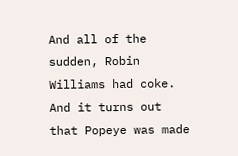And all of the sudden, Robin Williams had coke. And it turns out that Popeye was made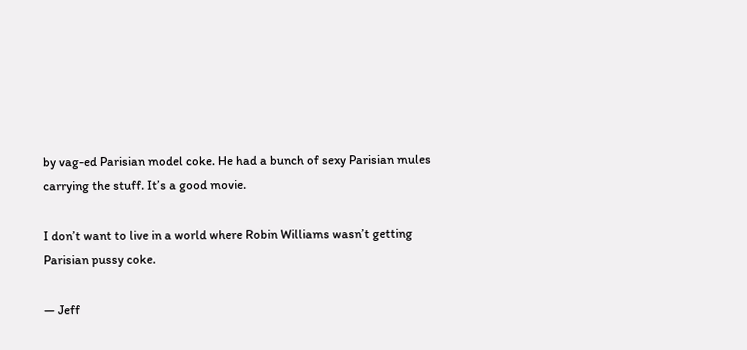by vag-ed Parisian model coke. He had a bunch of sexy Parisian mules carrying the stuff. It’s a good movie.

I don’t want to live in a world where Robin Williams wasn’t getting Parisian pussy coke.

— Jeff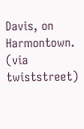Davis, on Harmontown. (via twiststreet)